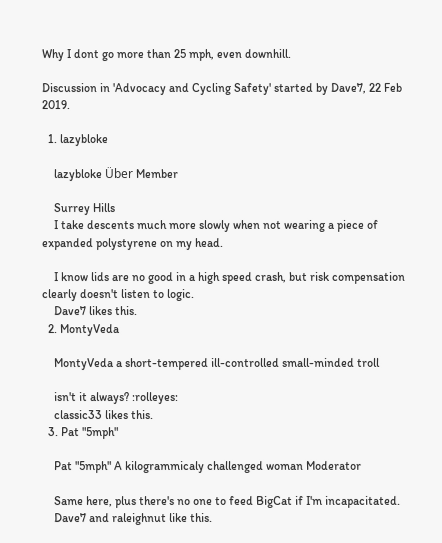Why I dont go more than 25 mph, even downhill.

Discussion in 'Advocacy and Cycling Safety' started by Dave7, 22 Feb 2019.

  1. lazybloke

    lazybloke Über Member

    Surrey Hills
    I take descents much more slowly when not wearing a piece of expanded polystyrene on my head.

    I know lids are no good in a high speed crash, but risk compensation clearly doesn't listen to logic.
    Dave7 likes this.
  2. MontyVeda

    MontyVeda a short-tempered ill-controlled small-minded troll

    isn't it always? :rolleyes:
    classic33 likes this.
  3. Pat "5mph"

    Pat "5mph" A kilogrammicaly challenged woman Moderator

    Same here, plus there's no one to feed BigCat if I'm incapacitated.
    Dave7 and raleighnut like this.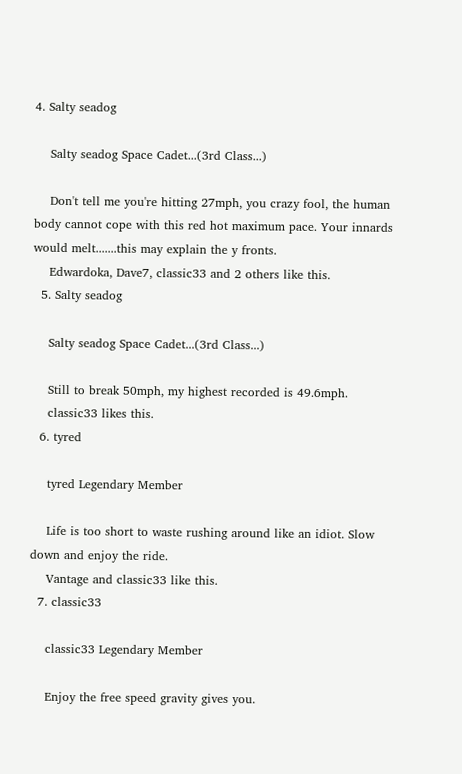4. Salty seadog

    Salty seadog Space Cadet...(3rd Class...)

    Don't tell me you're hitting 27mph, you crazy fool, the human body cannot cope with this red hot maximum pace. Your innards would melt.......this may explain the y fronts.
    Edwardoka, Dave7, classic33 and 2 others like this.
  5. Salty seadog

    Salty seadog Space Cadet...(3rd Class...)

    Still to break 50mph, my highest recorded is 49.6mph.
    classic33 likes this.
  6. tyred

    tyred Legendary Member

    Life is too short to waste rushing around like an idiot. Slow down and enjoy the ride.
    Vantage and classic33 like this.
  7. classic33

    classic33 Legendary Member

    Enjoy the free speed gravity gives you.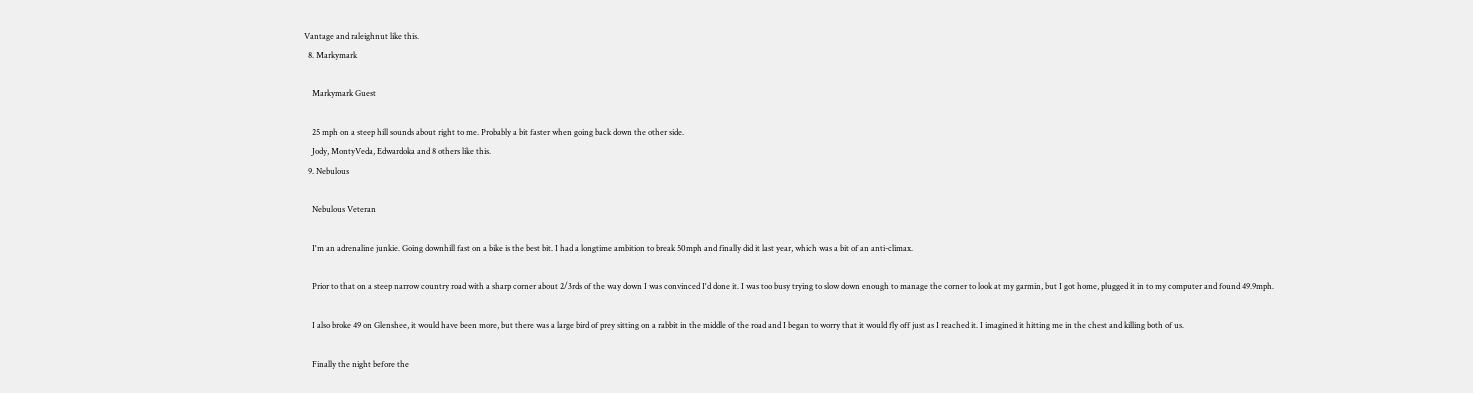Vantage and raleighnut like this.
  8. Markymark

    Markymark Guest

    25 mph on a steep hill sounds about right to me. Probably a bit faster when going back down the other side.
    Jody, MontyVeda, Edwardoka and 8 others like this.
  9. Nebulous

    Nebulous Veteran

    I'm an adrenaline junkie. Going downhill fast on a bike is the best bit. I had a longtime ambition to break 50mph and finally did it last year, which was a bit of an anti-climax.

    Prior to that on a steep narrow country road with a sharp corner about 2/3rds of the way down I was convinced I'd done it. I was too busy trying to slow down enough to manage the corner to look at my garmin, but I got home, plugged it in to my computer and found 49.9mph.

    I also broke 49 on Glenshee, it would have been more, but there was a large bird of prey sitting on a rabbit in the middle of the road and I began to worry that it would fly off just as I reached it. I imagined it hitting me in the chest and killing both of us.

    Finally the night before the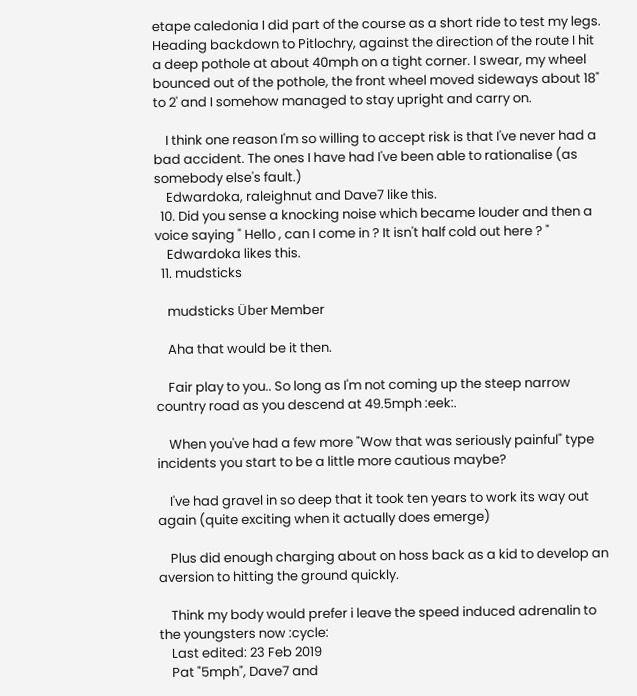etape caledonia I did part of the course as a short ride to test my legs. Heading backdown to Pitlochry, against the direction of the route I hit a deep pothole at about 40mph on a tight corner. I swear, my wheel bounced out of the pothole, the front wheel moved sideways about 18" to 2' and I somehow managed to stay upright and carry on.

    I think one reason I'm so willing to accept risk is that I've never had a bad accident. The ones I have had I've been able to rationalise (as somebody else's fault.)
    Edwardoka, raleighnut and Dave7 like this.
  10. Did you sense a knocking noise which became louder and then a voice saying " Hello , can I come in ? It isn't half cold out here ? "
    Edwardoka likes this.
  11. mudsticks

    mudsticks Über Member

    Aha that would be it then.

    Fair play to you.. So long as I'm not coming up the steep narrow country road as you descend at 49.5mph :eek:.

    When you've had a few more "Wow that was seriously painful" type incidents you start to be a little more cautious maybe?

    I've had gravel in so deep that it took ten years to work its way out again (quite exciting when it actually does emerge)

    Plus did enough charging about on hoss back as a kid to develop an aversion to hitting the ground quickly.

    Think my body would prefer i leave the speed induced adrenalin to the youngsters now :cycle:
    Last edited: 23 Feb 2019
    Pat "5mph", Dave7 and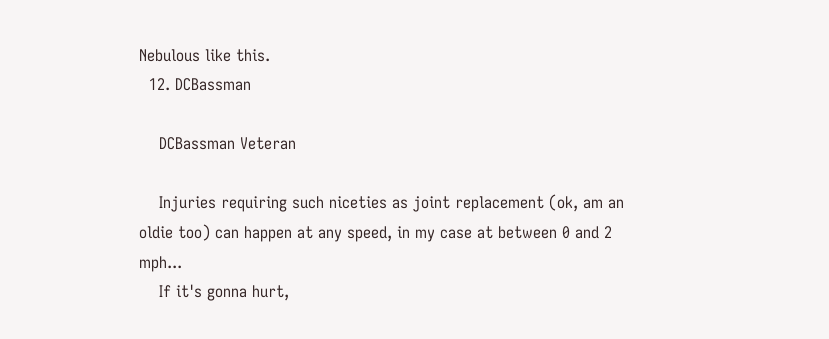Nebulous like this.
  12. DCBassman

    DCBassman Veteran

    Injuries requiring such niceties as joint replacement (ok, am an oldie too) can happen at any speed, in my case at between 0 and 2 mph...
    If it's gonna hurt,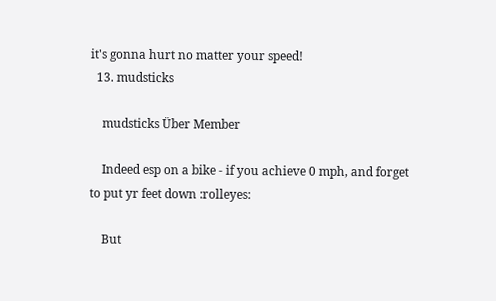it's gonna hurt no matter your speed!
  13. mudsticks

    mudsticks Über Member

    Indeed esp on a bike - if you achieve 0 mph, and forget to put yr feet down :rolleyes:

    But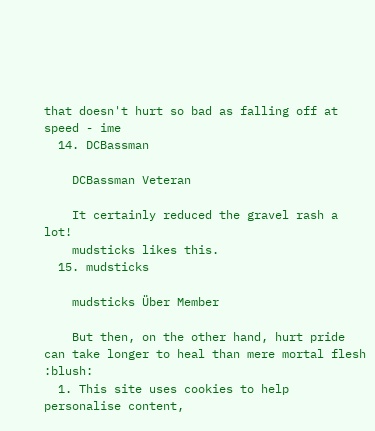that doesn't hurt so bad as falling off at speed - ime
  14. DCBassman

    DCBassman Veteran

    It certainly reduced the gravel rash a lot!
    mudsticks likes this.
  15. mudsticks

    mudsticks Über Member

    But then, on the other hand, hurt pride can take longer to heal than mere mortal flesh :blush:
  1. This site uses cookies to help personalise content,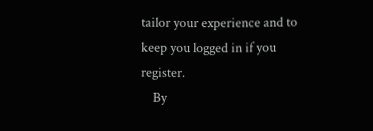tailor your experience and to keep you logged in if you register.
    By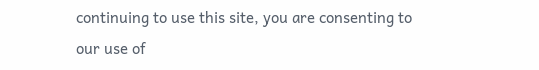continuing to use this site, you are consenting to our use of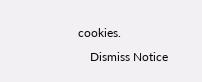cookies.
    Dismiss Notice